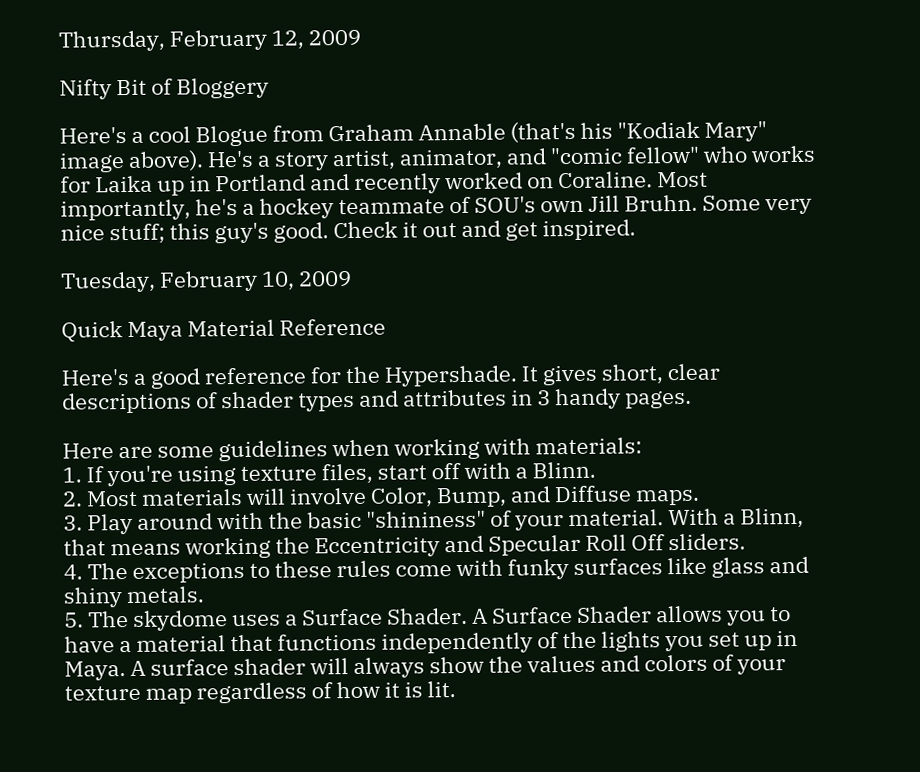Thursday, February 12, 2009

Nifty Bit of Bloggery

Here's a cool Blogue from Graham Annable (that's his "Kodiak Mary" image above). He's a story artist, animator, and "comic fellow" who works for Laika up in Portland and recently worked on Coraline. Most importantly, he's a hockey teammate of SOU's own Jill Bruhn. Some very nice stuff; this guy's good. Check it out and get inspired.

Tuesday, February 10, 2009

Quick Maya Material Reference

Here's a good reference for the Hypershade. It gives short, clear descriptions of shader types and attributes in 3 handy pages.

Here are some guidelines when working with materials:
1. If you're using texture files, start off with a Blinn.
2. Most materials will involve Color, Bump, and Diffuse maps.
3. Play around with the basic "shininess" of your material. With a Blinn, that means working the Eccentricity and Specular Roll Off sliders.
4. The exceptions to these rules come with funky surfaces like glass and shiny metals.
5. The skydome uses a Surface Shader. A Surface Shader allows you to have a material that functions independently of the lights you set up in Maya. A surface shader will always show the values and colors of your texture map regardless of how it is lit.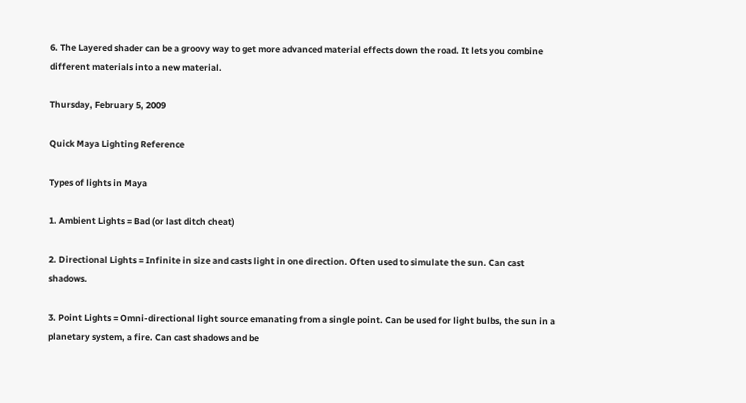6. The Layered shader can be a groovy way to get more advanced material effects down the road. It lets you combine different materials into a new material.

Thursday, February 5, 2009

Quick Maya Lighting Reference

Types of lights in Maya

1. Ambient Lights = Bad (or last ditch cheat)

2. Directional Lights = Infinite in size and casts light in one direction. Often used to simulate the sun. Can cast shadows.

3. Point Lights = Omni-directional light source emanating from a single point. Can be used for light bulbs, the sun in a planetary system, a fire. Can cast shadows and be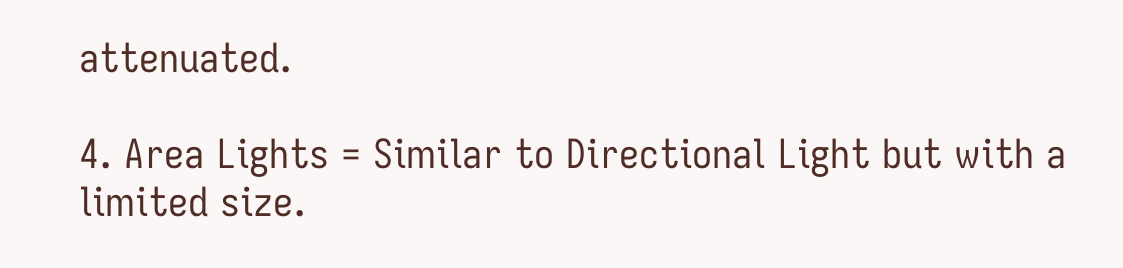attenuated.

4. Area Lights = Similar to Directional Light but with a limited size.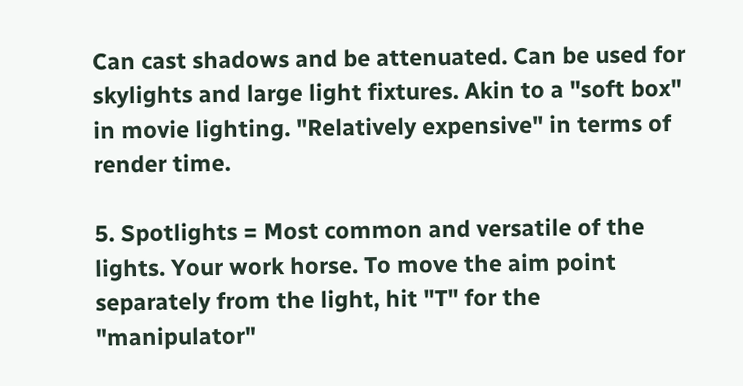Can cast shadows and be attenuated. Can be used for skylights and large light fixtures. Akin to a "soft box" in movie lighting. "Relatively expensive" in terms of render time.

5. Spotlights = Most common and versatile of the lights. Your work horse. To move the aim point separately from the light, hit "T" for the "manipulator"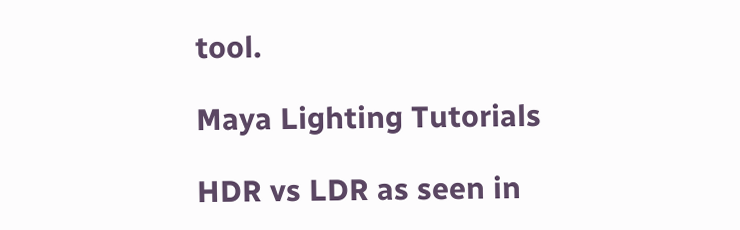tool.

Maya Lighting Tutorials

HDR vs LDR as seen in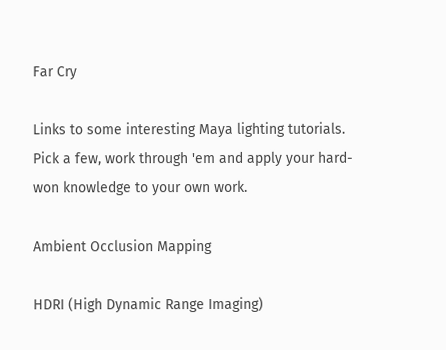Far Cry

Links to some interesting Maya lighting tutorials. Pick a few, work through 'em and apply your hard-won knowledge to your own work.

Ambient Occlusion Mapping

HDRI (High Dynamic Range Imaging)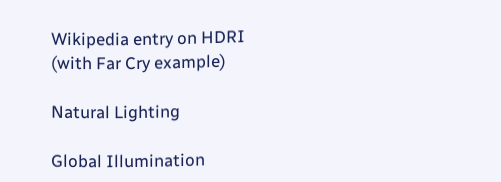Wikipedia entry on HDRI (with Far Cry example)

Natural Lighting

Global Illumination